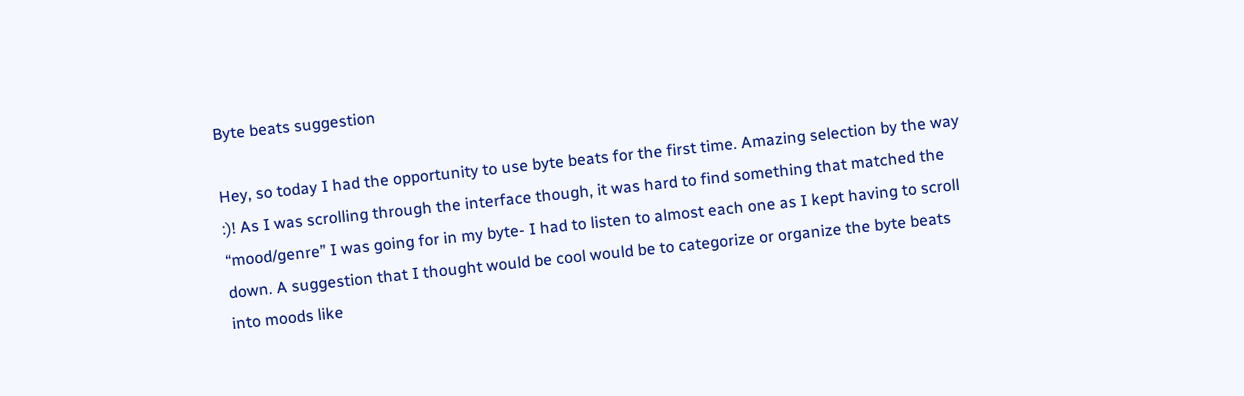Byte beats suggestion

Hey, so today I had the opportunity to use byte beats for the first time. Amazing selection by the way :)! As I was scrolling through the interface though, it was hard to find something that matched the “mood/genre” I was going for in my byte- I had to listen to almost each one as I kept having to scroll down. A suggestion that I thought would be cool would be to categorize or organize the byte beats into moods like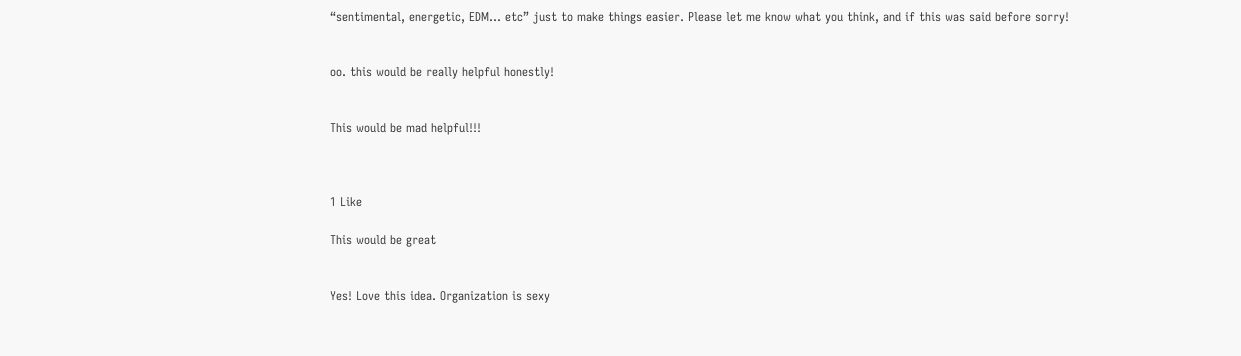“sentimental, energetic, EDM… etc” just to make things easier. Please let me know what you think, and if this was said before sorry!


oo. this would be really helpful honestly!


This would be mad helpful!!!



1 Like

This would be great


Yes! Love this idea. Organization is sexy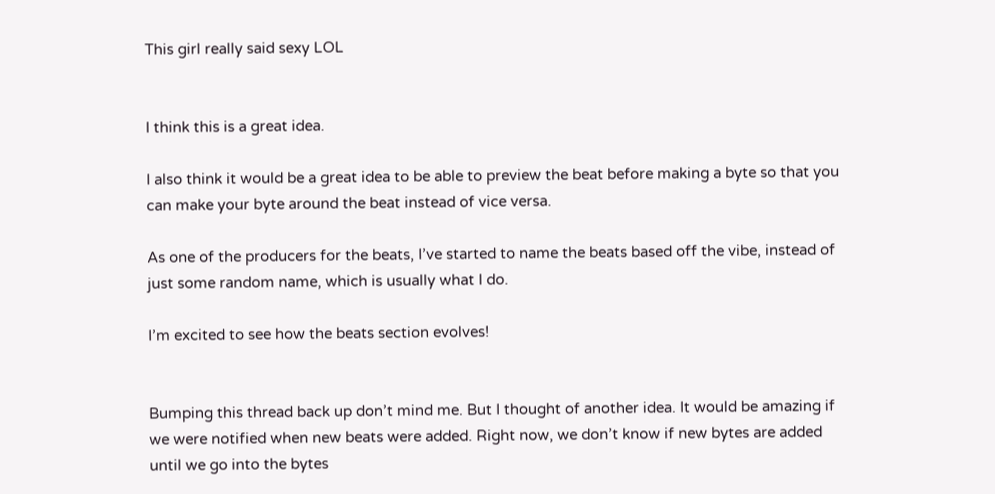This girl really said sexy LOL


I think this is a great idea.

I also think it would be a great idea to be able to preview the beat before making a byte so that you can make your byte around the beat instead of vice versa.

As one of the producers for the beats, I’ve started to name the beats based off the vibe, instead of just some random name, which is usually what I do.

I’m excited to see how the beats section evolves!


Bumping this thread back up don’t mind me. But I thought of another idea. It would be amazing if we were notified when new beats were added. Right now, we don’t know if new bytes are added until we go into the bytes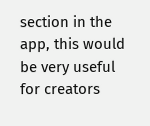section in the app, this would be very useful for creators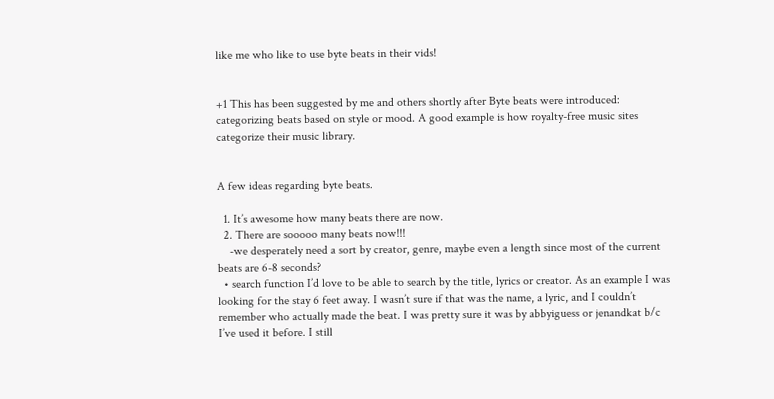like me who like to use byte beats in their vids!


+1 This has been suggested by me and others shortly after Byte beats were introduced: categorizing beats based on style or mood. A good example is how royalty-free music sites categorize their music library.


A few ideas regarding byte beats.

  1. It’s awesome how many beats there are now.
  2. There are sooooo many beats now!!!
    -we desperately need a sort by creator, genre, maybe even a length since most of the current beats are 6-8 seconds?
  • search function I’d love to be able to search by the title, lyrics or creator. As an example I was looking for the stay 6 feet away. I wasn’t sure if that was the name, a lyric, and I couldn’t remember who actually made the beat. I was pretty sure it was by abbyiguess or jenandkat b/c I’ve used it before. I still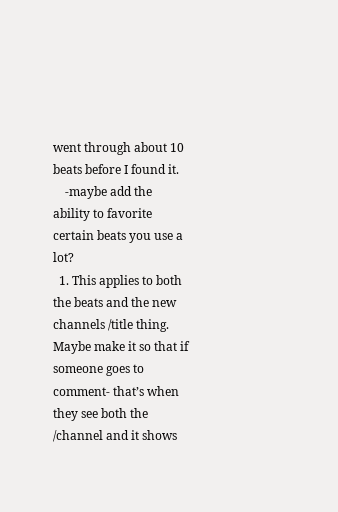went through about 10 beats before I found it.
    -maybe add the ability to favorite certain beats you use a lot?
  1. This applies to both the beats and the new channels /title thing. Maybe make it so that if someone goes to comment- that’s when they see both the /channel and it shows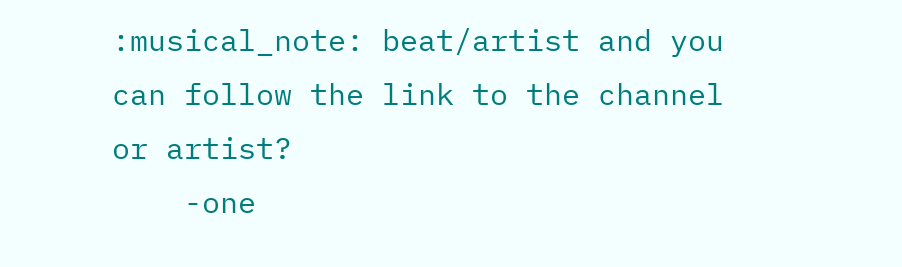:musical_note: beat/artist and you can follow the link to the channel or artist?
    -one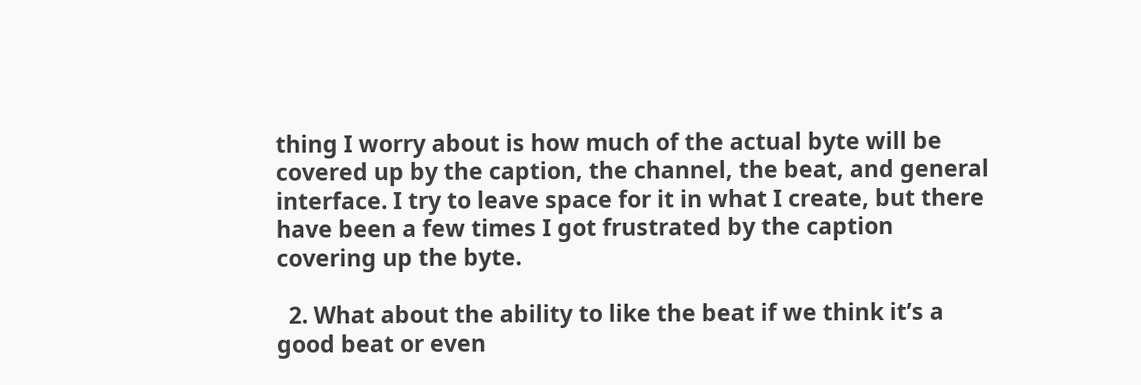thing I worry about is how much of the actual byte will be covered up by the caption, the channel, the beat, and general interface. I try to leave space for it in what I create, but there have been a few times I got frustrated by the caption covering up the byte.

  2. What about the ability to like the beat if we think it’s a good beat or even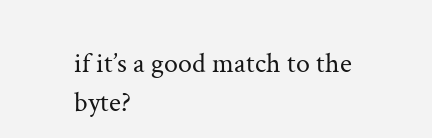if it’s a good match to the byte?